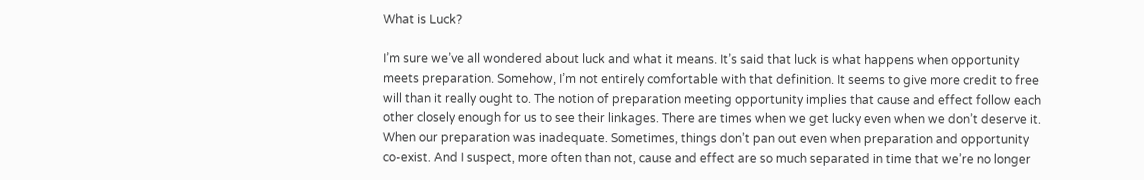What is Luck?

I’m sure we’ve all wondered about luck and what it means. It’s said that luck is what happens when opportunity meets preparation. Somehow, I’m not entirely comfortable with that definition. It seems to give more credit to free will than it really ought to. The notion of preparation meeting opportunity implies that cause and effect follow each other closely enough for us to see their linkages. There are times when we get lucky even when we don’t deserve it. When our preparation was inadequate. Sometimes, things don’t pan out even when preparation and opportunity co-exist. And I suspect, more often than not, cause and effect are so much separated in time that we’re no longer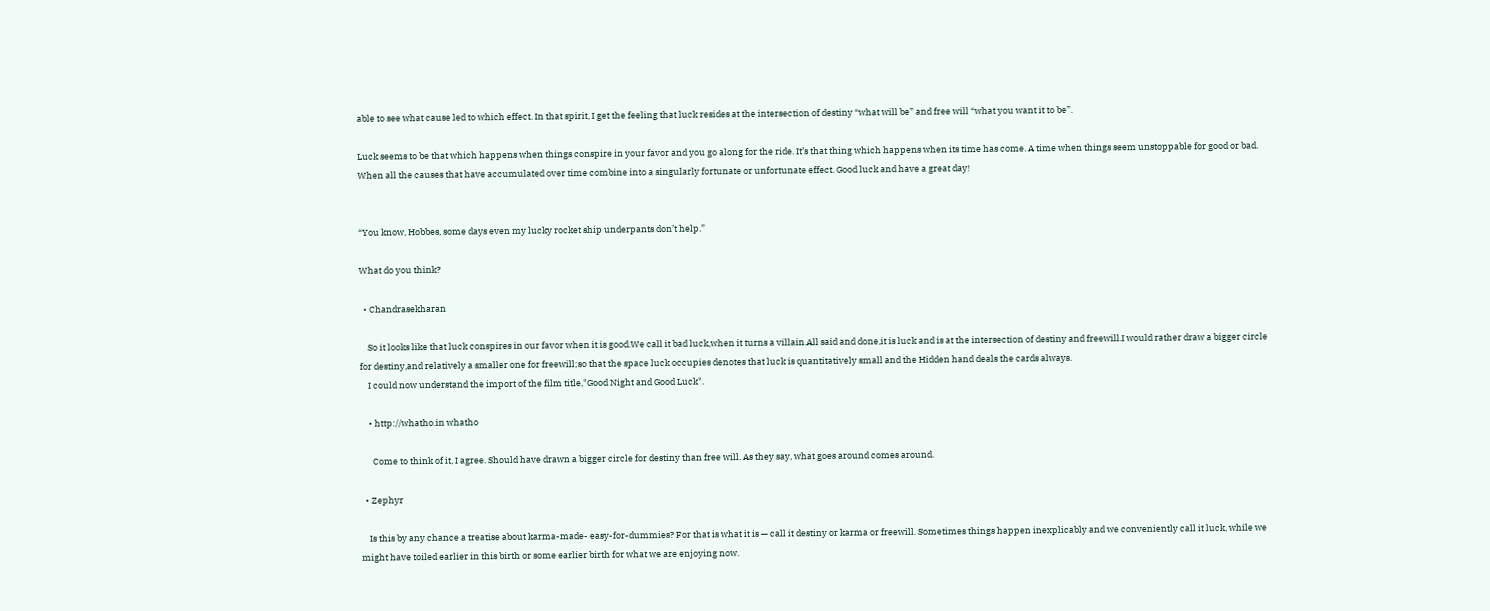able to see what cause led to which effect. In that spirit, I get the feeling that luck resides at the intersection of destiny “what will be” and free will “what you want it to be”.

Luck seems to be that which happens when things conspire in your favor and you go along for the ride. It’s that thing which happens when its time has come. A time when things seem unstoppable for good or bad. When all the causes that have accumulated over time combine into a singularly fortunate or unfortunate effect. Good luck and have a great day!


“You know, Hobbes, some days even my lucky rocket ship underpants don’t help.”

What do you think?

  • Chandrasekharan

    So it looks like that luck conspires in our favor when it is good.We call it bad luck,when it turns a villain.All said and done,it is luck and is at the intersection of destiny and freewill.I would rather draw a bigger circle for destiny,and relatively a smaller one for freewill;so that the space luck occupies denotes that luck is quantitatively small and the Hidden hand deals the cards always.
    I could now understand the import of the film title,"Good Night and Good Luck".

    • http://whatho.in whatho

      Come to think of it, I agree. Should have drawn a bigger circle for destiny than free will. As they say, what goes around comes around.

  • Zephyr

    Is this by any chance a treatise about karma-made- easy-for-dummies? For that is what it is — call it destiny or karma or freewill. Sometimes things happen inexplicably and we conveniently call it luck, while we might have toiled earlier in this birth or some earlier birth for what we are enjoying now.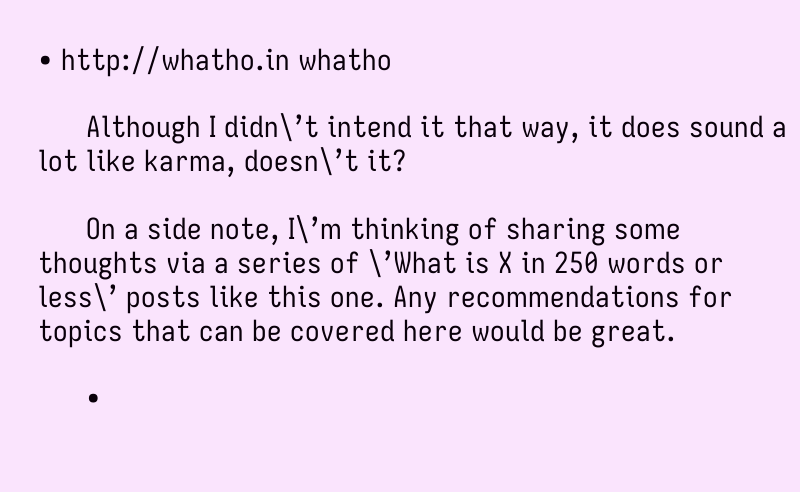• http://whatho.in whatho

      Although I didn\’t intend it that way, it does sound a lot like karma, doesn\’t it?

      On a side note, I\’m thinking of sharing some thoughts via a series of \’What is X in 250 words or less\’ posts like this one. Any recommendations for topics that can be covered here would be great.

      •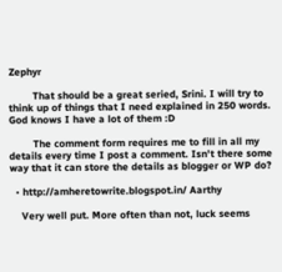Zephyr

        That should be a great seried, Srini. I will try to think up of things that I need explained in 250 words. God knows I have a lot of them :D

        The comment form requires me to fill in all my details every time I post a comment. Isn't there some way that it can store the details as blogger or WP do?

  • http://amheretowrite.blogspot.in/ Aarthy

    Very well put. More often than not, luck seems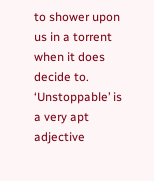to shower upon us in a torrent when it does decide to. ‘Unstoppable’ is a very apt adjective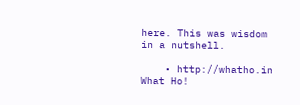here. This was wisdom in a nutshell.

    • http://whatho.in What Ho!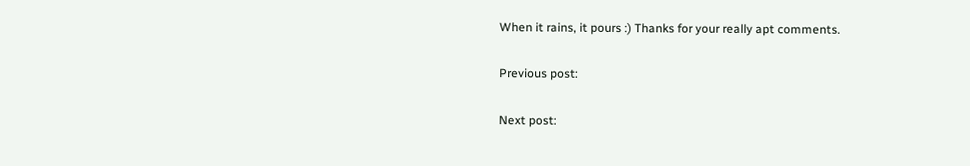When it rains, it pours :) Thanks for your really apt comments.

Previous post:

Next post: